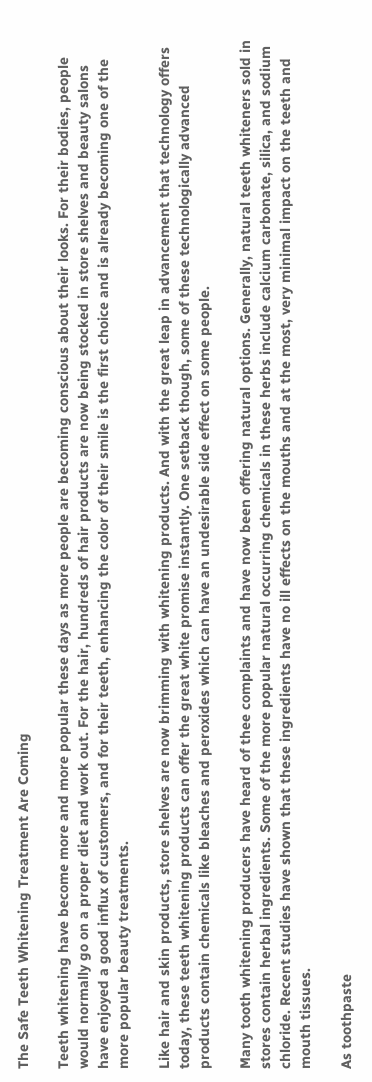The Safe Teeth Whitening Treatment Are Coming

Teeth whitening have become more and more popular these days as more people are becoming conscious about their looks. For their bodies, people would normally go on a proper diet and work out. For the hair, hundreds of hair products are now being stocked in store shelves and beauty salons have enjoyed a good influx of customers, and for their teeth, enhancing the color of their smile is the first choice and is already becoming one of the more popular beauty treatments.

Like hair and skin products, store shelves are now brimming with whitening products. And with the great leap in advancement that technology offers today, these teeth whitening products can offer the great white promise instantly. One setback though, some of these technologically advanced products contain chemicals like bleaches and peroxides which can have an undesirable side effect on some people.

Many tooth whitening producers have heard of thee complaints and have now been offering natural options. Generally, natural teeth whiteners sold in stores contain herbal ingredients. Some of the more popular natural occurring chemicals in these herbs include calcium carbonate, silica, and sodium chloride. Recent studies have shown that these ingredients have no ill effects on the mouths and at the most, very minimal impact on the teeth and mouth tissues.

As toothpaste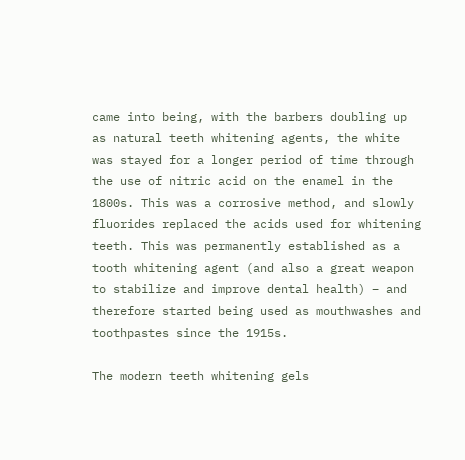came into being, with the barbers doubling up as natural teeth whitening agents, the white was stayed for a longer period of time through the use of nitric acid on the enamel in the 1800s. This was a corrosive method, and slowly fluorides replaced the acids used for whitening teeth. This was permanently established as a tooth whitening agent (and also a great weapon to stabilize and improve dental health) – and therefore started being used as mouthwashes and toothpastes since the 1915s.

The modern teeth whitening gels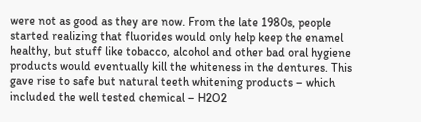were not as good as they are now. From the late 1980s, people started realizing that fluorides would only help keep the enamel healthy, but stuff like tobacco, alcohol and other bad oral hygiene products would eventually kill the whiteness in the dentures. This gave rise to safe but natural teeth whitening products – which included the well tested chemical – H2O2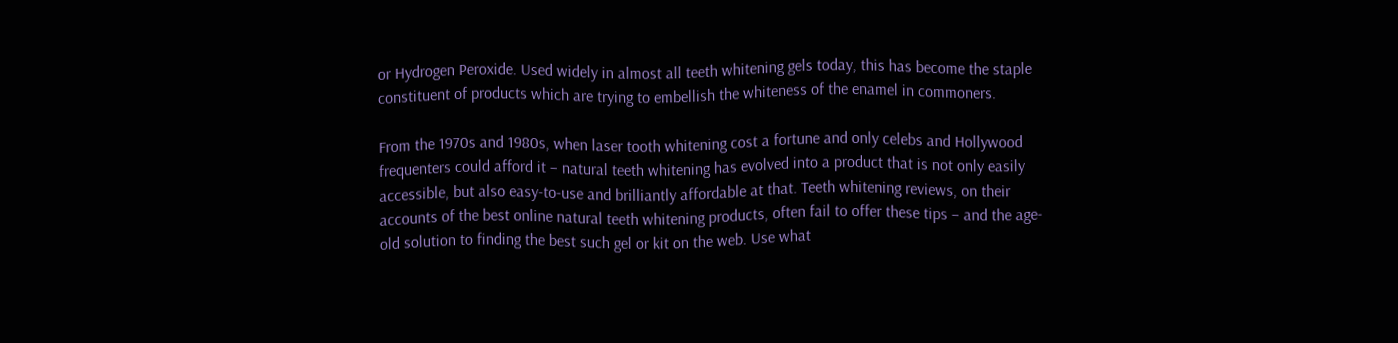or Hydrogen Peroxide. Used widely in almost all teeth whitening gels today, this has become the staple constituent of products which are trying to embellish the whiteness of the enamel in commoners.

From the 1970s and 1980s, when laser tooth whitening cost a fortune and only celebs and Hollywood frequenters could afford it – natural teeth whitening has evolved into a product that is not only easily accessible, but also easy-to-use and brilliantly affordable at that. Teeth whitening reviews, on their accounts of the best online natural teeth whitening products, often fail to offer these tips – and the age-old solution to finding the best such gel or kit on the web. Use what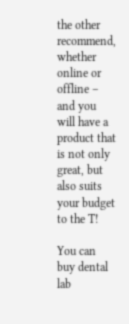the other recommend, whether online or offline – and you will have a product that is not only great, but also suits your budget to the T!

You can buy dental lab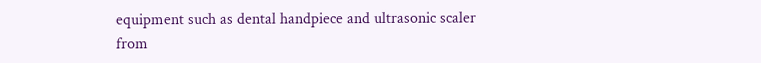equipment such as dental handpiece and ultrasonic scaler from